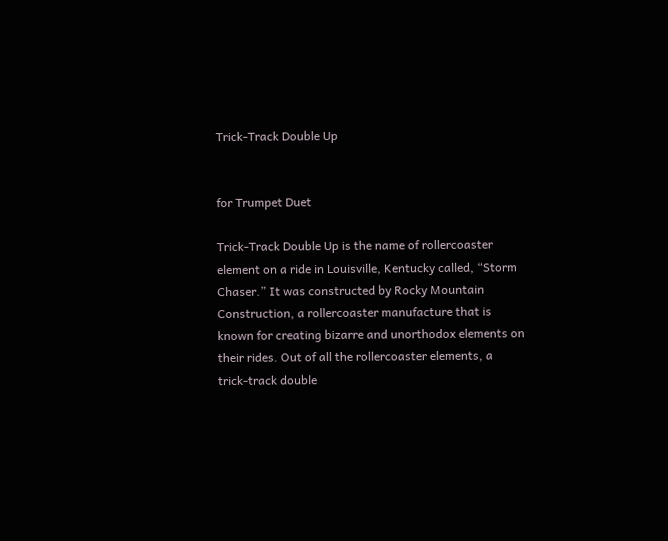Trick-Track Double Up


for Trumpet Duet

Trick-Track Double Up is the name of rollercoaster element on a ride in Louisville, Kentucky called, “Storm Chaser.” It was constructed by Rocky Mountain Construction, a rollercoaster manufacture that is known for creating bizarre and unorthodox elements on their rides. Out of all the rollercoaster elements, a trick-track double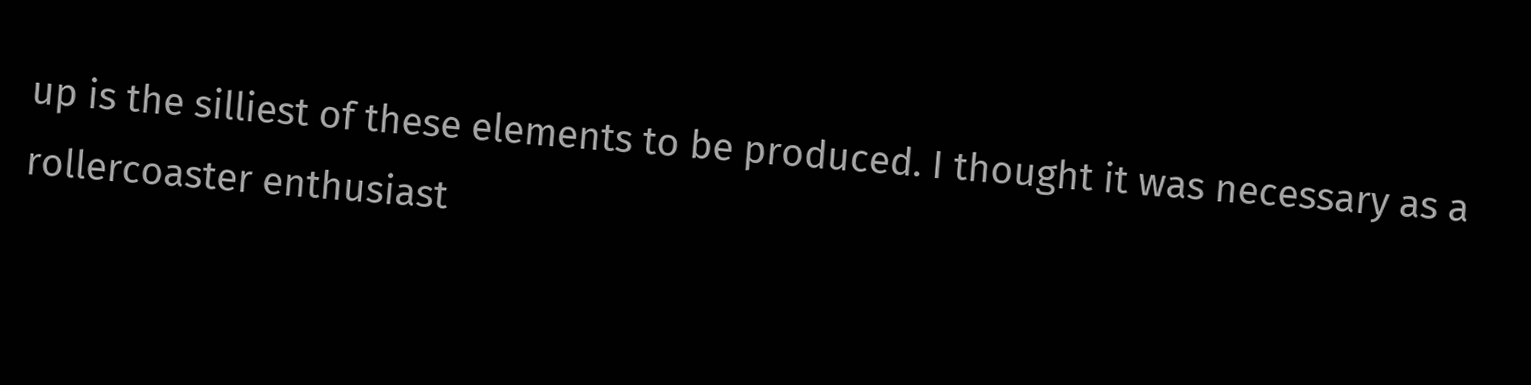up is the silliest of these elements to be produced. I thought it was necessary as a rollercoaster enthusiast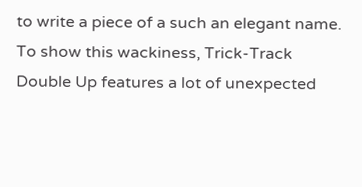to write a piece of a such an elegant name. To show this wackiness, Trick-Track Double Up features a lot of unexpected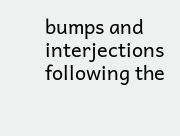bumps and interjections following the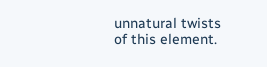unnatural twists of this element.